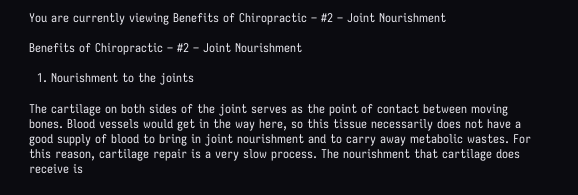You are currently viewing Benefits of Chiropractic – #2 – Joint Nourishment

Benefits of Chiropractic – #2 – Joint Nourishment

  1. Nourishment to the joints

The cartilage on both sides of the joint serves as the point of contact between moving bones. Blood vessels would get in the way here, so this tissue necessarily does not have a good supply of blood to bring in joint nourishment and to carry away metabolic wastes. For this reason, cartilage repair is a very slow process. The nourishment that cartilage does receive is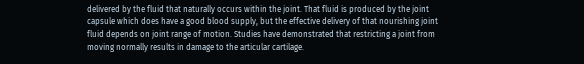delivered by the fluid that naturally occurs within the joint. That fluid is produced by the joint capsule which does have a good blood supply, but the effective delivery of that nourishing joint fluid depends on joint range of motion. Studies have demonstrated that restricting a joint from moving normally results in damage to the articular cartilage.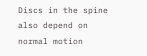Discs in the spine also depend on normal motion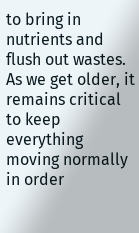to bring in nutrients and flush out wastes. As we get older, it remains critical to keep everything moving normally in order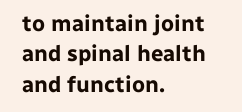to maintain joint and spinal health and function.